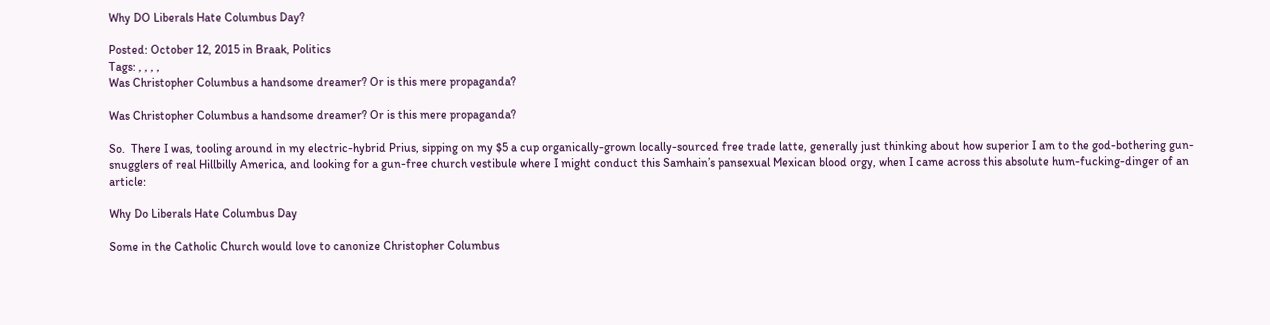Why DO Liberals Hate Columbus Day?

Posted: October 12, 2015 in Braak, Politics
Tags: , , , ,
Was Christopher Columbus a handsome dreamer? Or is this mere propaganda?

Was Christopher Columbus a handsome dreamer? Or is this mere propaganda?

So.  There I was, tooling around in my electric-hybrid Prius, sipping on my $5 a cup organically-grown locally-sourced free trade latte, generally just thinking about how superior I am to the god-bothering gun-snugglers of real Hillbilly America, and looking for a gun-free church vestibule where I might conduct this Samhain’s pansexual Mexican blood orgy, when I came across this absolute hum-fucking-dinger of an article:

Why Do Liberals Hate Columbus Day

Some in the Catholic Church would love to canonize Christopher Columbus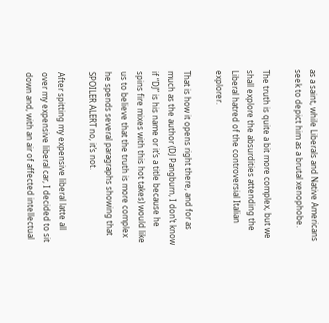as a saint, while Liberals and Native Americans seek to depict him as a brutal xenophobe.

The truth is quite a bit more complex, but we shall explore the absurdities attending the Liberal hatred of the controversial Italian explorer.

That is how it opens right there, and for as much as the author (DJ Pangburn, I don’t know if “DJ” is his name or it’s a title because he spins fire mixes with this hot takes) would like us to believe that the truth is more complex he spends several paragraphs showing that SPOILER ALERT no, it’s not.

After spitting my expensive liberal latte all over my expensive liberal car, I decided to sit down and, with an air of affected intellectual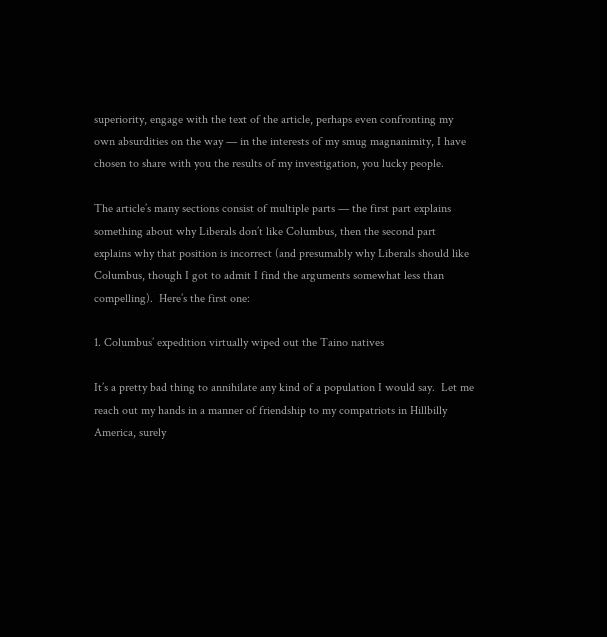superiority, engage with the text of the article, perhaps even confronting my own absurdities on the way — in the interests of my smug magnanimity, I have chosen to share with you the results of my investigation, you lucky people.

The article’s many sections consist of multiple parts — the first part explains something about why Liberals don’t like Columbus, then the second part explains why that position is incorrect (and presumably why Liberals should like Columbus, though I got to admit I find the arguments somewhat less than compelling).  Here’s the first one:

1. Columbus’ expedition virtually wiped out the Taino natives

It’s a pretty bad thing to annihilate any kind of a population I would say.  Let me reach out my hands in a manner of friendship to my compatriots in Hillbilly America, surely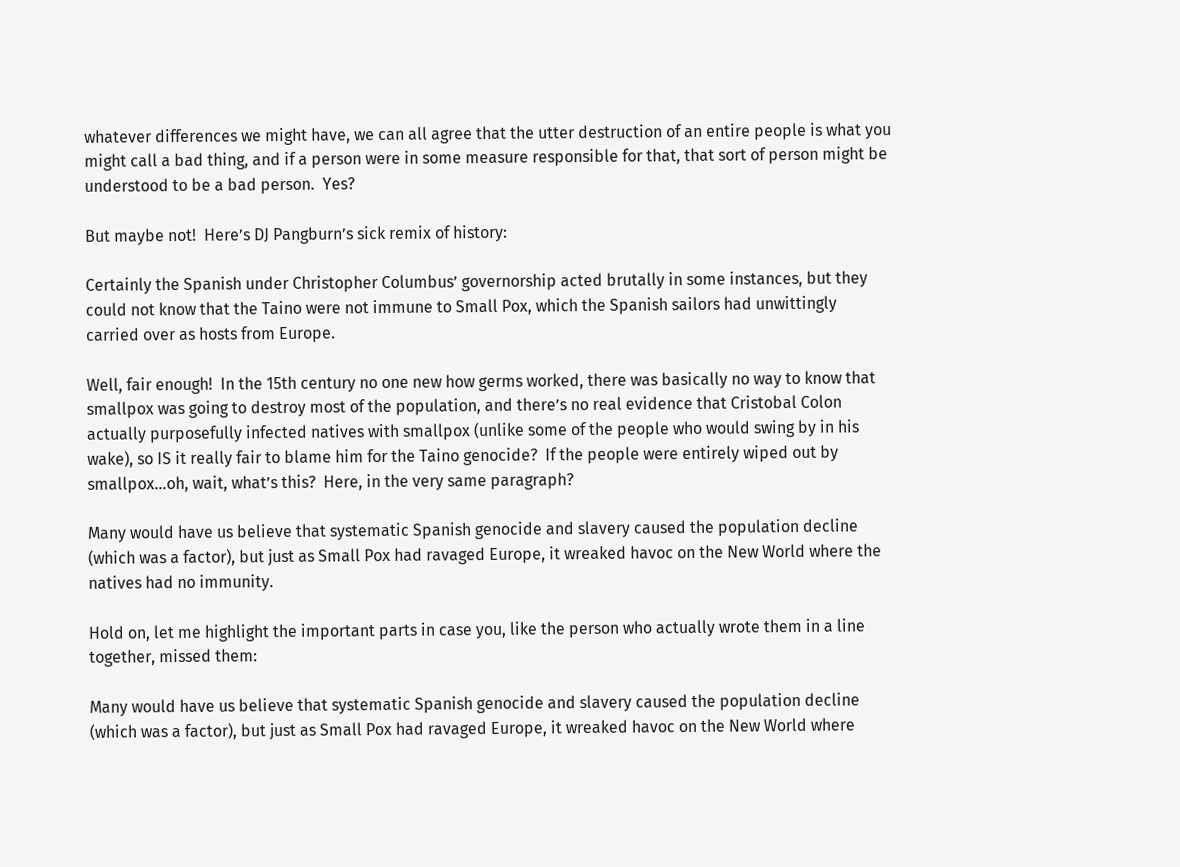whatever differences we might have, we can all agree that the utter destruction of an entire people is what you might call a bad thing, and if a person were in some measure responsible for that, that sort of person might be understood to be a bad person.  Yes?

But maybe not!  Here’s DJ Pangburn’s sick remix of history:

Certainly the Spanish under Christopher Columbus’ governorship acted brutally in some instances, but they could not know that the Taino were not immune to Small Pox, which the Spanish sailors had unwittingly carried over as hosts from Europe.

Well, fair enough!  In the 15th century no one new how germs worked, there was basically no way to know that smallpox was going to destroy most of the population, and there’s no real evidence that Cristobal Colon actually purposefully infected natives with smallpox (unlike some of the people who would swing by in his wake), so IS it really fair to blame him for the Taino genocide?  If the people were entirely wiped out by smallpox…oh, wait, what’s this?  Here, in the very same paragraph?

Many would have us believe that systematic Spanish genocide and slavery caused the population decline (which was a factor), but just as Small Pox had ravaged Europe, it wreaked havoc on the New World where the natives had no immunity.

Hold on, let me highlight the important parts in case you, like the person who actually wrote them in a line together, missed them:

Many would have us believe that systematic Spanish genocide and slavery caused the population decline (which was a factor), but just as Small Pox had ravaged Europe, it wreaked havoc on the New World where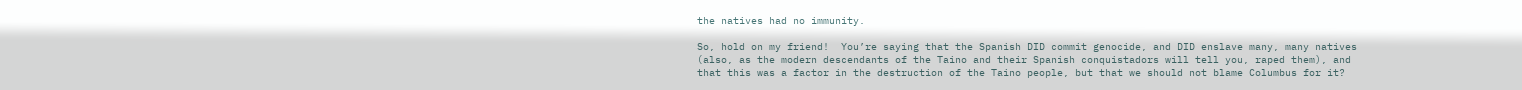the natives had no immunity.

So, hold on my friend!  You’re saying that the Spanish DID commit genocide, and DID enslave many, many natives (also, as the modern descendants of the Taino and their Spanish conquistadors will tell you, raped them), and that this was a factor in the destruction of the Taino people, but that we should not blame Columbus for it?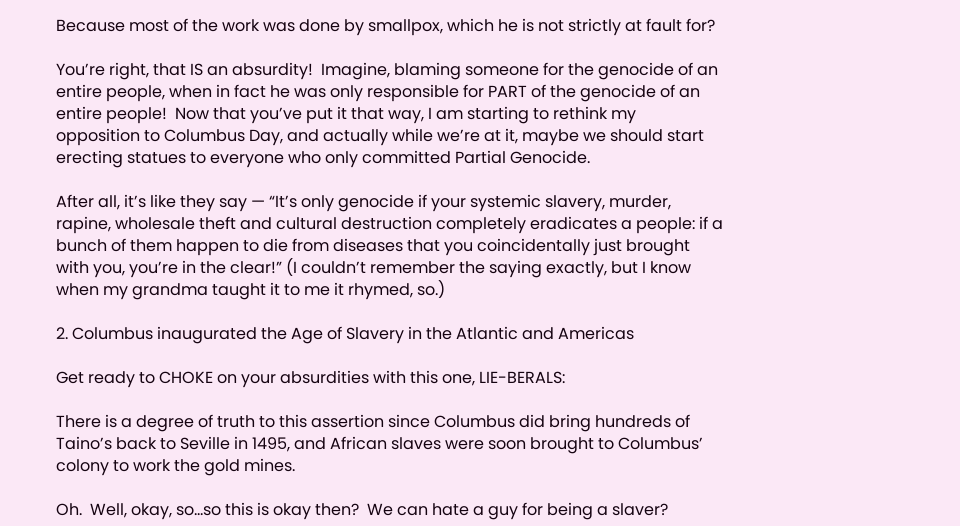Because most of the work was done by smallpox, which he is not strictly at fault for?

You’re right, that IS an absurdity!  Imagine, blaming someone for the genocide of an entire people, when in fact he was only responsible for PART of the genocide of an entire people!  Now that you’ve put it that way, I am starting to rethink my opposition to Columbus Day, and actually while we’re at it, maybe we should start erecting statues to everyone who only committed Partial Genocide.

After all, it’s like they say — “It’s only genocide if your systemic slavery, murder, rapine, wholesale theft and cultural destruction completely eradicates a people: if a bunch of them happen to die from diseases that you coincidentally just brought with you, you’re in the clear!” (I couldn’t remember the saying exactly, but I know when my grandma taught it to me it rhymed, so.)

2. Columbus inaugurated the Age of Slavery in the Atlantic and Americas

Get ready to CHOKE on your absurdities with this one, LIE-BERALS:

There is a degree of truth to this assertion since Columbus did bring hundreds of Taino’s back to Seville in 1495, and African slaves were soon brought to Columbus’ colony to work the gold mines.

Oh.  Well, okay, so…so this is okay then?  We can hate a guy for being a slaver?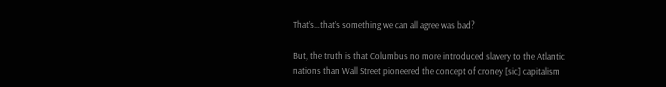That’s…that’s something we can all agree was bad?

But, the truth is that Columbus no more introduced slavery to the Atlantic nations than Wall Street pioneered the concept of croney [sic] capitalism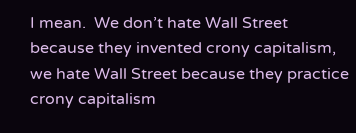I mean.  We don’t hate Wall Street because they invented crony capitalism, we hate Wall Street because they practice crony capitalism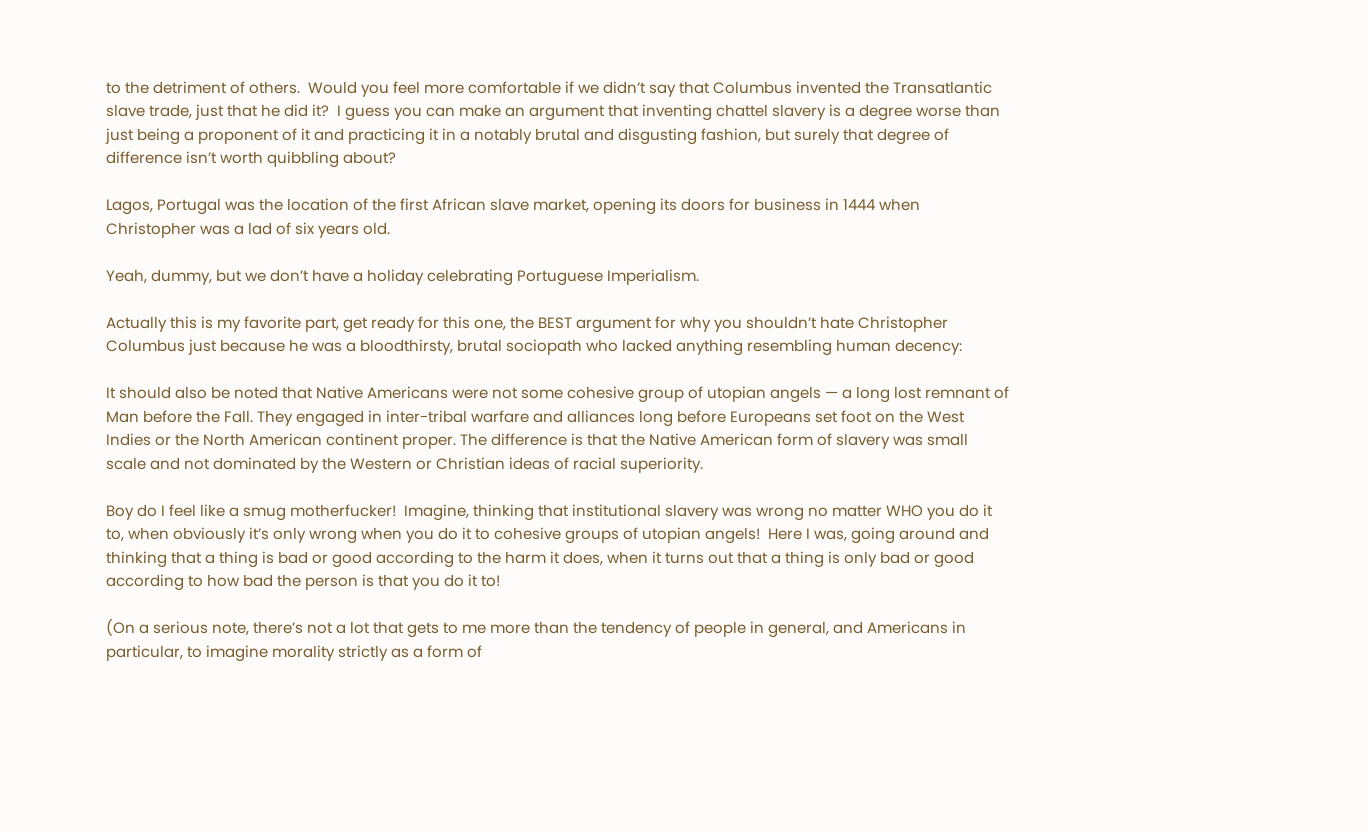to the detriment of others.  Would you feel more comfortable if we didn’t say that Columbus invented the Transatlantic slave trade, just that he did it?  I guess you can make an argument that inventing chattel slavery is a degree worse than just being a proponent of it and practicing it in a notably brutal and disgusting fashion, but surely that degree of difference isn’t worth quibbling about?

Lagos, Portugal was the location of the first African slave market, opening its doors for business in 1444 when Christopher was a lad of six years old.

Yeah, dummy, but we don’t have a holiday celebrating Portuguese Imperialism.

Actually this is my favorite part, get ready for this one, the BEST argument for why you shouldn’t hate Christopher Columbus just because he was a bloodthirsty, brutal sociopath who lacked anything resembling human decency:

It should also be noted that Native Americans were not some cohesive group of utopian angels — a long lost remnant of Man before the Fall. They engaged in inter-tribal warfare and alliances long before Europeans set foot on the West Indies or the North American continent proper. The difference is that the Native American form of slavery was small scale and not dominated by the Western or Christian ideas of racial superiority.

Boy do I feel like a smug motherfucker!  Imagine, thinking that institutional slavery was wrong no matter WHO you do it to, when obviously it’s only wrong when you do it to cohesive groups of utopian angels!  Here I was, going around and thinking that a thing is bad or good according to the harm it does, when it turns out that a thing is only bad or good according to how bad the person is that you do it to!

(On a serious note, there’s not a lot that gets to me more than the tendency of people in general, and Americans in particular, to imagine morality strictly as a form of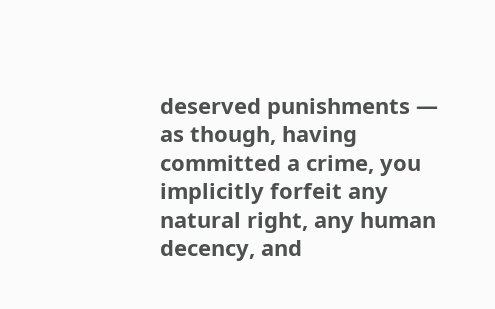deserved punishments — as though, having committed a crime, you implicitly forfeit any natural right, any human decency, and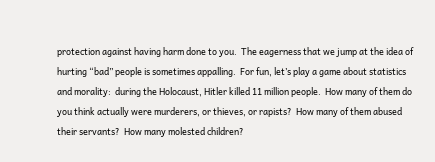protection against having harm done to you.  The eagerness that we jump at the idea of hurting “bad” people is sometimes appalling.  For fun, let’s play a game about statistics and morality:  during the Holocaust, Hitler killed 11 million people.  How many of them do you think actually were murderers, or thieves, or rapists?  How many of them abused their servants?  How many molested children?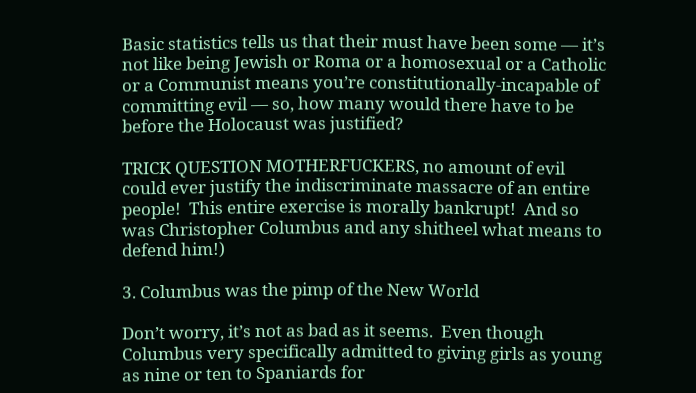Basic statistics tells us that their must have been some — it’s not like being Jewish or Roma or a homosexual or a Catholic or a Communist means you’re constitutionally-incapable of committing evil — so, how many would there have to be before the Holocaust was justified?

TRICK QUESTION MOTHERFUCKERS, no amount of evil could ever justify the indiscriminate massacre of an entire people!  This entire exercise is morally bankrupt!  And so was Christopher Columbus and any shitheel what means to defend him!)

3. Columbus was the pimp of the New World

Don’t worry, it’s not as bad as it seems.  Even though Columbus very specifically admitted to giving girls as young as nine or ten to Spaniards for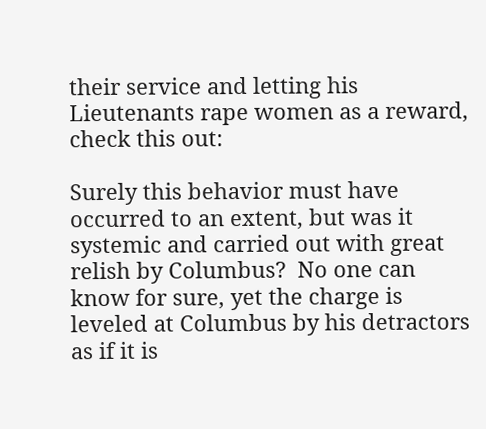their service and letting his Lieutenants rape women as a reward, check this out:

Surely this behavior must have occurred to an extent, but was it systemic and carried out with great relish by Columbus?  No one can know for sure, yet the charge is leveled at Columbus by his detractors as if it is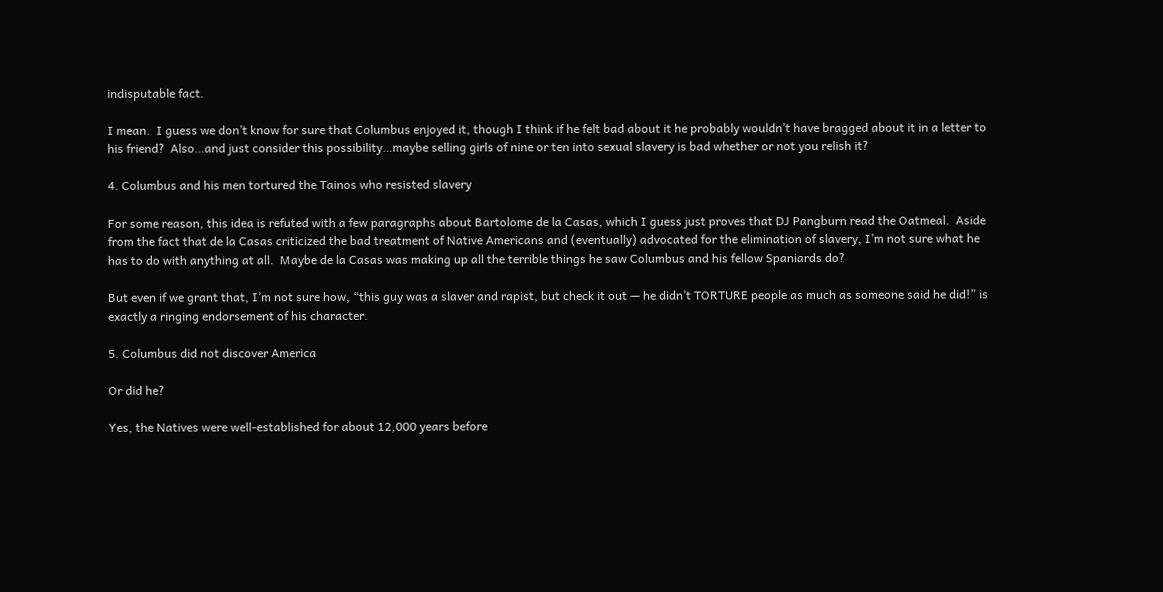indisputable fact.

I mean.  I guess we don’t know for sure that Columbus enjoyed it, though I think if he felt bad about it he probably wouldn’t have bragged about it in a letter to his friend?  Also…and just consider this possibility…maybe selling girls of nine or ten into sexual slavery is bad whether or not you relish it?

4. Columbus and his men tortured the Tainos who resisted slavery

For some reason, this idea is refuted with a few paragraphs about Bartolome de la Casas, which I guess just proves that DJ Pangburn read the Oatmeal.  Aside from the fact that de la Casas criticized the bad treatment of Native Americans and (eventually) advocated for the elimination of slavery, I’m not sure what he has to do with anything at all.  Maybe de la Casas was making up all the terrible things he saw Columbus and his fellow Spaniards do?

But even if we grant that, I’m not sure how, “this guy was a slaver and rapist, but check it out — he didn’t TORTURE people as much as someone said he did!” is exactly a ringing endorsement of his character.

5. Columbus did not discover America

Or did he?

Yes, the Natives were well-established for about 12,000 years before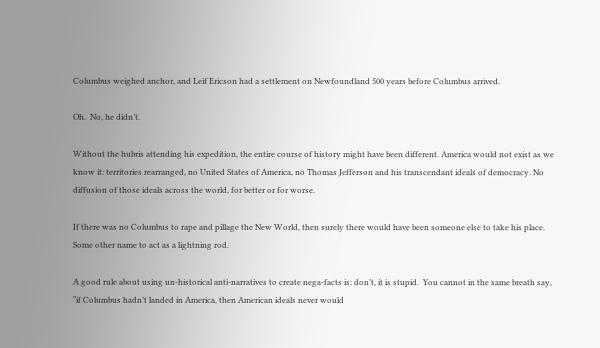Columbus weighed anchor, and Leif Ericson had a settlement on Newfoundland 500 years before Columbus arrived.

Oh.  No, he didn’t.

Without the hubris attending his expedition, the entire course of history might have been different. America would not exist as we know it: territories rearranged, no United States of America, no Thomas Jefferson and his transcendant ideals of democracy. No diffusion of those ideals across the world, for better or for worse.

If there was no Columbus to rape and pillage the New World, then surely there would have been someone else to take his place.  Some other name to act as a lightning rod.

A good rule about using un-historical anti-narratives to create nega-facts is: don’t, it is stupid.  You cannot in the same breath say, “if Columbus hadn’t landed in America, then American ideals never would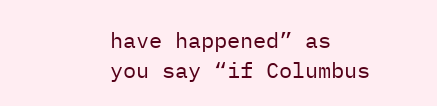have happened” as you say “if Columbus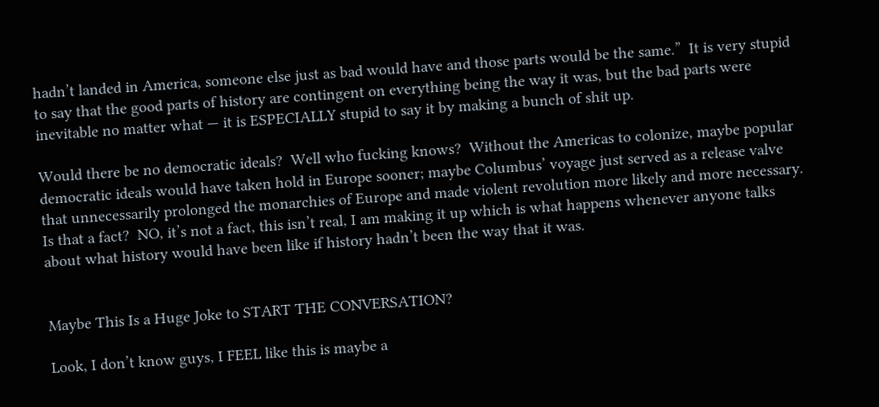hadn’t landed in America, someone else just as bad would have and those parts would be the same.”  It is very stupid to say that the good parts of history are contingent on everything being the way it was, but the bad parts were inevitable no matter what — it is ESPECIALLY stupid to say it by making a bunch of shit up.

Would there be no democratic ideals?  Well who fucking knows?  Without the Americas to colonize, maybe popular democratic ideals would have taken hold in Europe sooner; maybe Columbus’ voyage just served as a release valve that unnecessarily prolonged the monarchies of Europe and made violent revolution more likely and more necessary.  Is that a fact?  NO, it’s not a fact, this isn’t real, I am making it up which is what happens whenever anyone talks about what history would have been like if history hadn’t been the way that it was.


Maybe This Is a Huge Joke to START THE CONVERSATION?

Look, I don’t know guys, I FEEL like this is maybe a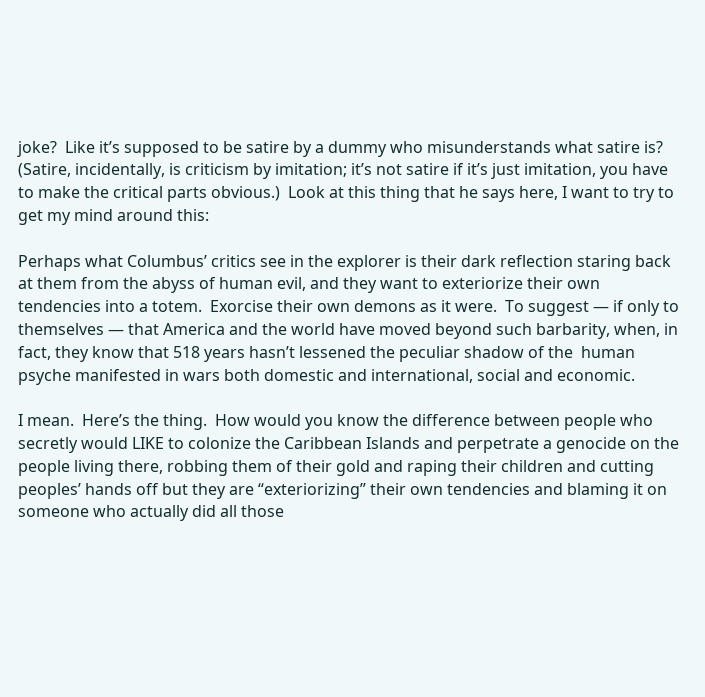joke?  Like it’s supposed to be satire by a dummy who misunderstands what satire is?  (Satire, incidentally, is criticism by imitation; it’s not satire if it’s just imitation, you have to make the critical parts obvious.)  Look at this thing that he says here, I want to try to get my mind around this:

Perhaps what Columbus’ critics see in the explorer is their dark reflection staring back at them from the abyss of human evil, and they want to exteriorize their own tendencies into a totem.  Exorcise their own demons as it were.  To suggest — if only to themselves — that America and the world have moved beyond such barbarity, when, in fact, they know that 518 years hasn’t lessened the peculiar shadow of the  human psyche manifested in wars both domestic and international, social and economic.

I mean.  Here’s the thing.  How would you know the difference between people who secretly would LIKE to colonize the Caribbean Islands and perpetrate a genocide on the people living there, robbing them of their gold and raping their children and cutting peoples’ hands off but they are “exteriorizing” their own tendencies and blaming it on someone who actually did all those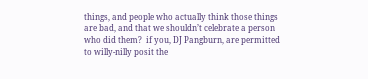things, and people who actually think those things are bad, and that we shouldn’t celebrate a person who did them?  if you, DJ Pangburn, are permitted to willy-nilly posit the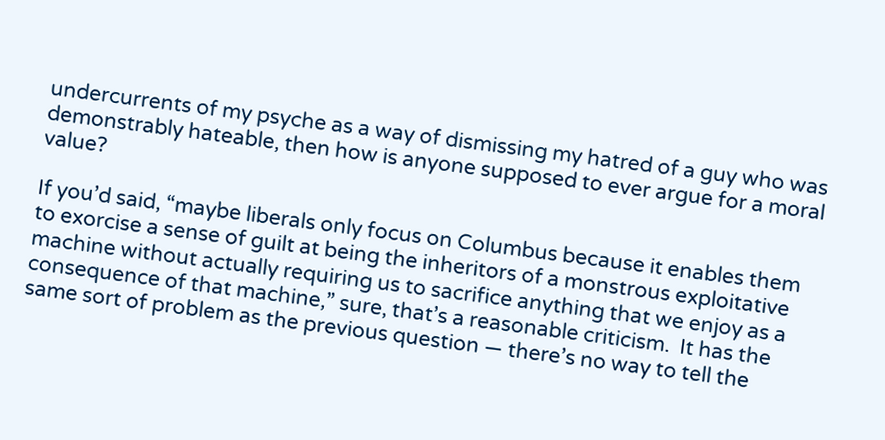undercurrents of my psyche as a way of dismissing my hatred of a guy who was demonstrably hateable, then how is anyone supposed to ever argue for a moral value?

If you’d said, “maybe liberals only focus on Columbus because it enables them to exorcise a sense of guilt at being the inheritors of a monstrous exploitative machine without actually requiring us to sacrifice anything that we enjoy as a consequence of that machine,” sure, that’s a reasonable criticism.  It has the same sort of problem as the previous question — there’s no way to tell the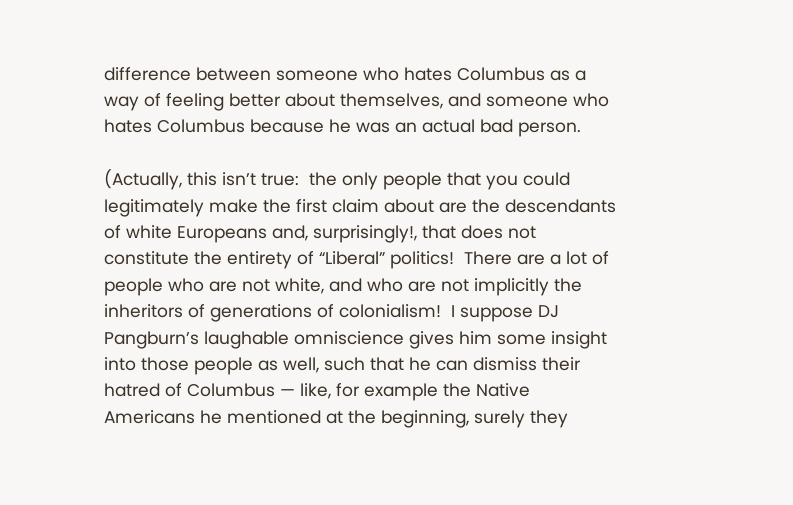difference between someone who hates Columbus as a way of feeling better about themselves, and someone who hates Columbus because he was an actual bad person.

(Actually, this isn’t true:  the only people that you could legitimately make the first claim about are the descendants of white Europeans and, surprisingly!, that does not constitute the entirety of “Liberal” politics!  There are a lot of people who are not white, and who are not implicitly the inheritors of generations of colonialism!  I suppose DJ Pangburn’s laughable omniscience gives him some insight into those people as well, such that he can dismiss their hatred of Columbus — like, for example the Native Americans he mentioned at the beginning, surely they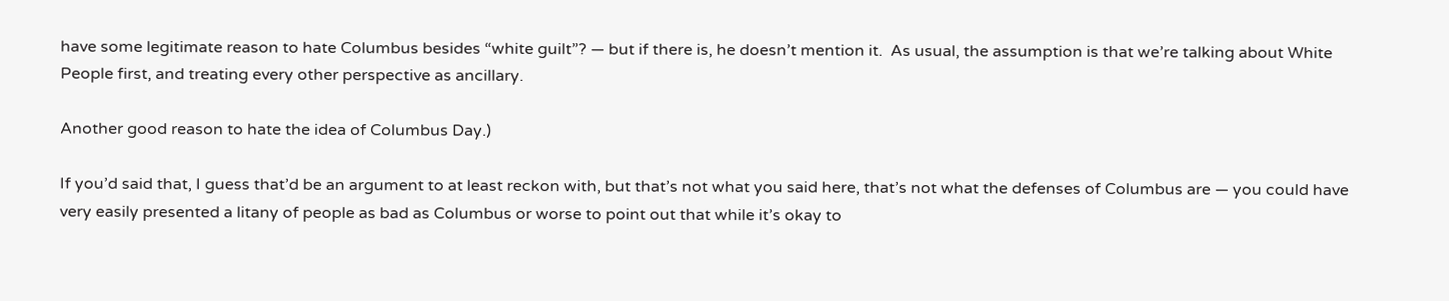have some legitimate reason to hate Columbus besides “white guilt”? — but if there is, he doesn’t mention it.  As usual, the assumption is that we’re talking about White People first, and treating every other perspective as ancillary.

Another good reason to hate the idea of Columbus Day.)

If you’d said that, I guess that’d be an argument to at least reckon with, but that’s not what you said here, that’s not what the defenses of Columbus are — you could have very easily presented a litany of people as bad as Columbus or worse to point out that while it’s okay to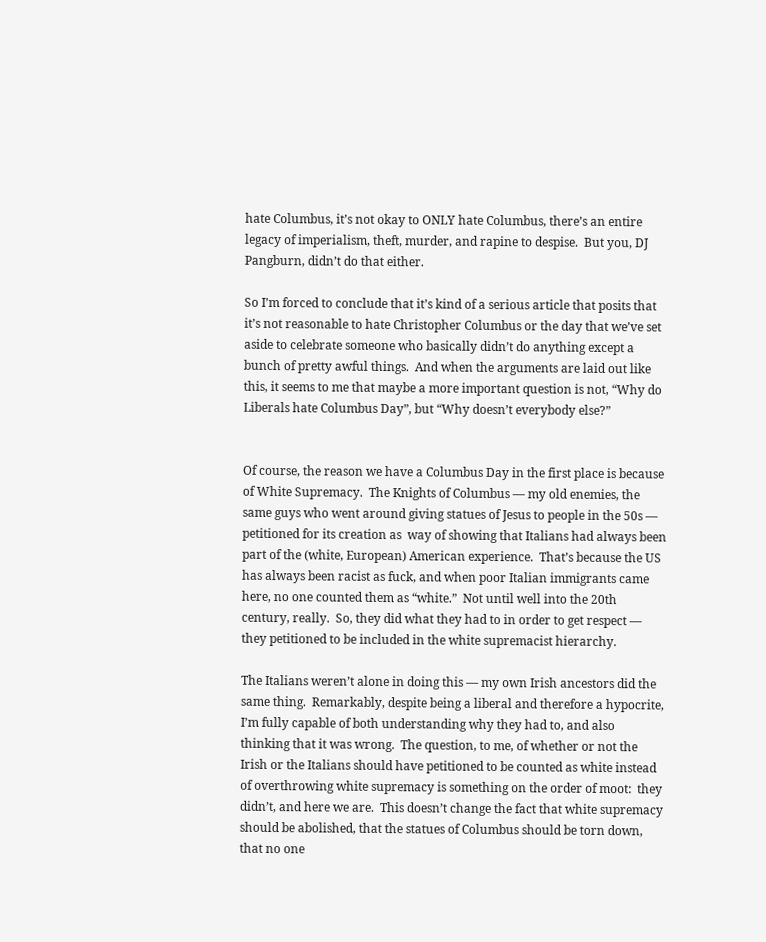hate Columbus, it’s not okay to ONLY hate Columbus, there’s an entire legacy of imperialism, theft, murder, and rapine to despise.  But you, DJ Pangburn, didn’t do that either.

So I’m forced to conclude that it’s kind of a serious article that posits that it’s not reasonable to hate Christopher Columbus or the day that we’ve set aside to celebrate someone who basically didn’t do anything except a bunch of pretty awful things.  And when the arguments are laid out like this, it seems to me that maybe a more important question is not, “Why do Liberals hate Columbus Day”, but “Why doesn’t everybody else?”


Of course, the reason we have a Columbus Day in the first place is because of White Supremacy.  The Knights of Columbus — my old enemies, the same guys who went around giving statues of Jesus to people in the 50s — petitioned for its creation as  way of showing that Italians had always been part of the (white, European) American experience.  That’s because the US has always been racist as fuck, and when poor Italian immigrants came here, no one counted them as “white.”  Not until well into the 20th century, really.  So, they did what they had to in order to get respect — they petitioned to be included in the white supremacist hierarchy.

The Italians weren’t alone in doing this — my own Irish ancestors did the same thing.  Remarkably, despite being a liberal and therefore a hypocrite, I’m fully capable of both understanding why they had to, and also thinking that it was wrong.  The question, to me, of whether or not the Irish or the Italians should have petitioned to be counted as white instead of overthrowing white supremacy is something on the order of moot:  they didn’t, and here we are.  This doesn’t change the fact that white supremacy should be abolished, that the statues of Columbus should be torn down, that no one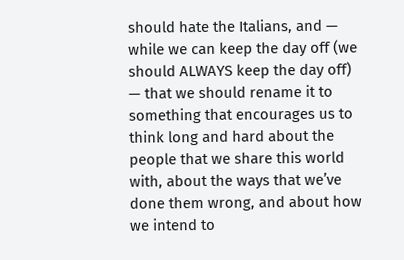should hate the Italians, and — while we can keep the day off (we should ALWAYS keep the day off) — that we should rename it to something that encourages us to think long and hard about the people that we share this world with, about the ways that we’ve done them wrong, and about how we intend to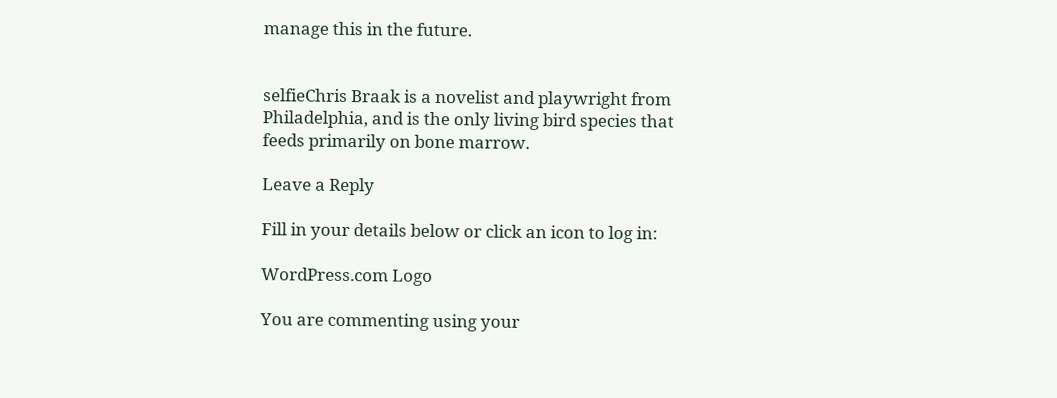manage this in the future.


selfieChris Braak is a novelist and playwright from Philadelphia, and is the only living bird species that feeds primarily on bone marrow.

Leave a Reply

Fill in your details below or click an icon to log in:

WordPress.com Logo

You are commenting using your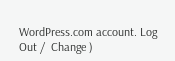WordPress.com account. Log Out /  Change )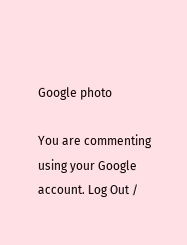Google photo

You are commenting using your Google account. Log Out /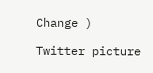Change )

Twitter picture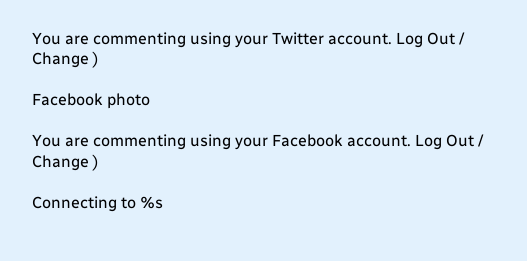You are commenting using your Twitter account. Log Out /  Change )

Facebook photo

You are commenting using your Facebook account. Log Out /  Change )

Connecting to %s